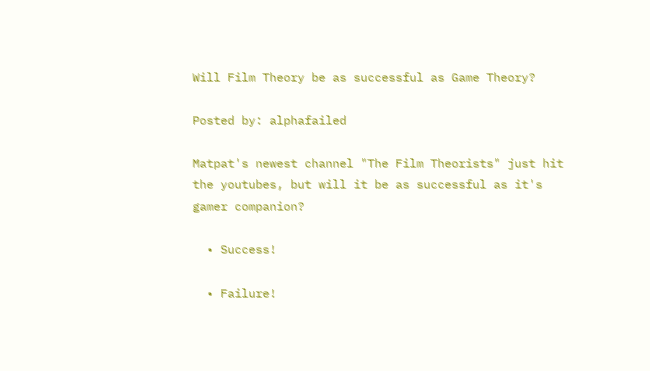Will Film Theory be as successful as Game Theory?

Posted by: alphafailed

Matpat's newest channel "The Film Theorists" just hit the youtubes, but will it be as successful as it's gamer companion?

  • Success!

  • Failure!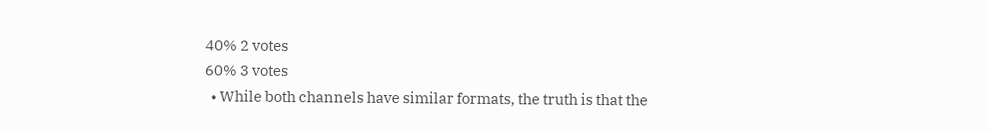40% 2 votes
60% 3 votes
  • While both channels have similar formats, the truth is that the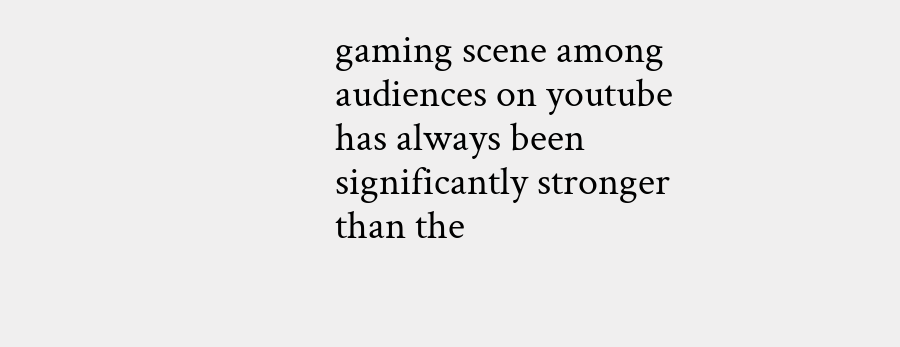gaming scene among audiences on youtube has always been significantly stronger than the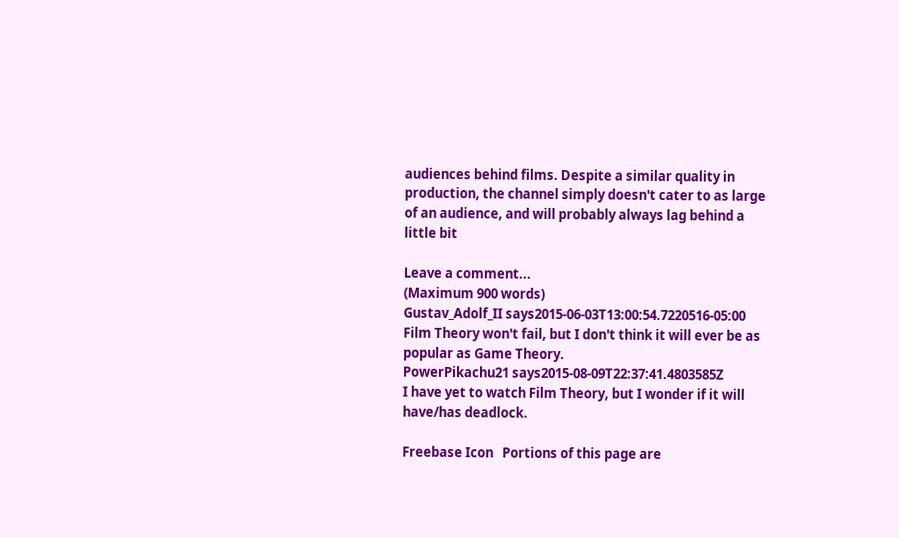audiences behind films. Despite a similar quality in production, the channel simply doesn't cater to as large of an audience, and will probably always lag behind a little bit

Leave a comment...
(Maximum 900 words)
Gustav_Adolf_II says2015-06-03T13:00:54.7220516-05:00
Film Theory won't fail, but I don't think it will ever be as popular as Game Theory.
PowerPikachu21 says2015-08-09T22:37:41.4803585Z
I have yet to watch Film Theory, but I wonder if it will have/has deadlock.

Freebase Icon   Portions of this page are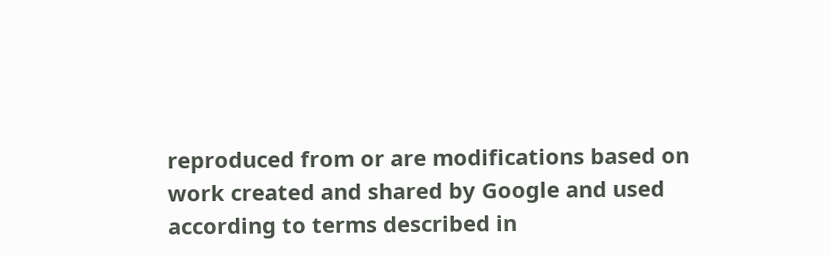reproduced from or are modifications based on work created and shared by Google and used according to terms described in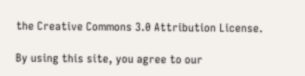the Creative Commons 3.0 Attribution License.

By using this site, you agree to our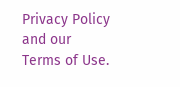Privacy Policy and our Terms of Use.